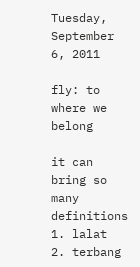Tuesday, September 6, 2011

fly: to where we belong

it can bring so many definitions
1. lalat
2. terbang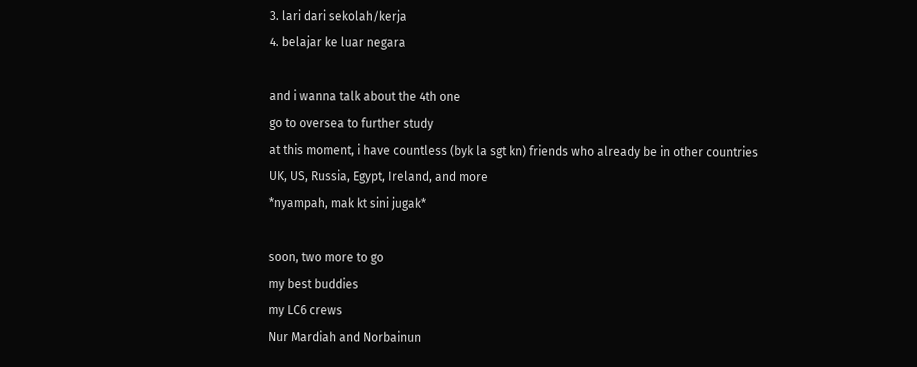3. lari dari sekolah/kerja
4. belajar ke luar negara

and i wanna talk about the 4th one
go to oversea to further study
at this moment, i have countless (byk la sgt kn) friends who already be in other countries
UK, US, Russia, Egypt, Ireland, and more
*nyampah, mak kt sini jugak*

soon, two more to go
my best buddies
my LC6 crews
Nur Mardiah and Norbainun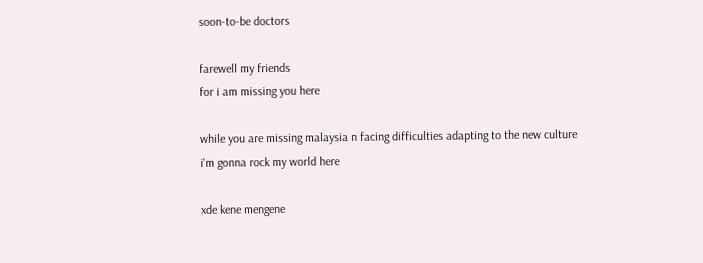soon-to-be doctors

farewell my friends
for i am missing you here

while you are missing malaysia n facing difficulties adapting to the new culture
i'm gonna rock my world here

xde kene mengene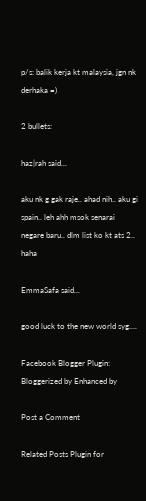p/s: balik kerja kt malaysia, jgn nk derhaka =)

2 bullets:

haz|rah said...

aku nk g gak raje.. ahad nih.. aku gi spain.. leh ahh msok senarai negare baru.. dlm list ko kt ats 2.. haha

EmmaSafa said...

good luck to the new world syg....

Facebook Blogger Plugin: Bloggerized by Enhanced by

Post a Comment

Related Posts Plugin for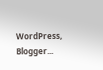WordPress, Blogger...